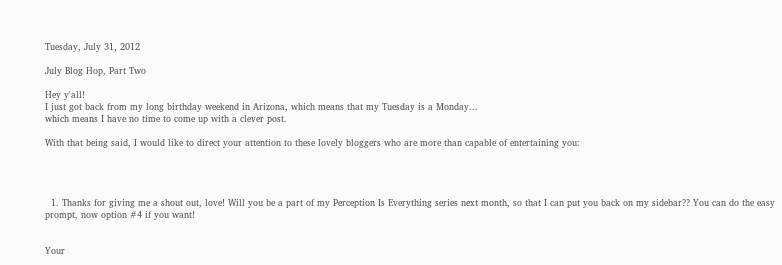Tuesday, July 31, 2012

July Blog Hop, Part Two

Hey y'all!
I just got back from my long birthday weekend in Arizona, which means that my Tuesday is a Monday...
which means I have no time to come up with a clever post.

With that being said, I would like to direct your attention to these lovely bloggers who are more than capable of entertaining you:




  1. Thanks for giving me a shout out, love! Will you be a part of my Perception Is Everything series next month, so that I can put you back on my sidebar?? You can do the easy prompt, now option #4 if you want!


Your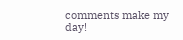comments make my day!